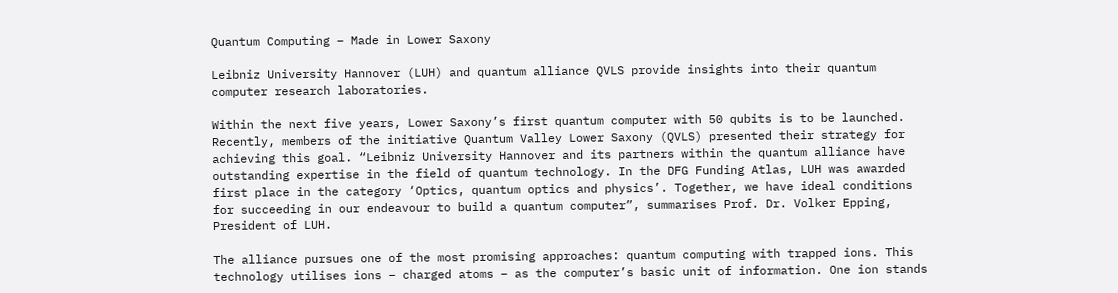Quantum Computing – Made in Lower Saxony

Leibniz University Hannover (LUH) and quantum alliance QVLS provide insights into their quantum computer research laboratories.

Within the next five years, Lower Saxony’s first quantum computer with 50 qubits is to be launched. Recently, members of the initiative Quantum Valley Lower Saxony (QVLS) presented their strategy for achieving this goal. “Leibniz University Hannover and its partners within the quantum alliance have outstanding expertise in the field of quantum technology. In the DFG Funding Atlas, LUH was awarded first place in the category ‘Optics, quantum optics and physics’. Together, we have ideal conditions for succeeding in our endeavour to build a quantum computer”, summarises Prof. Dr. Volker Epping, President of LUH.

The alliance pursues one of the most promising approaches: quantum computing with trapped ions. This technology utilises ions – charged atoms – as the computer’s basic unit of information. One ion stands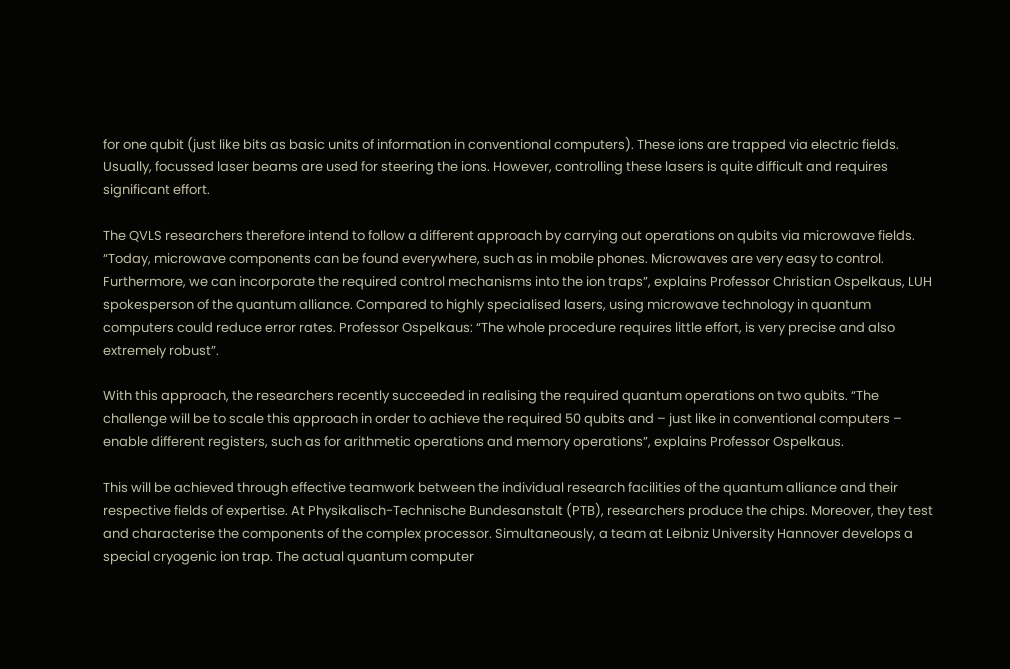for one qubit (just like bits as basic units of information in conventional computers). These ions are trapped via electric fields. Usually, focussed laser beams are used for steering the ions. However, controlling these lasers is quite difficult and requires significant effort.

The QVLS researchers therefore intend to follow a different approach by carrying out operations on qubits via microwave fields. “Today, microwave components can be found everywhere, such as in mobile phones. Microwaves are very easy to control. Furthermore, we can incorporate the required control mechanisms into the ion traps”, explains Professor Christian Ospelkaus, LUH spokesperson of the quantum alliance. Compared to highly specialised lasers, using microwave technology in quantum computers could reduce error rates. Professor Ospelkaus: “The whole procedure requires little effort, is very precise and also extremely robust”.

With this approach, the researchers recently succeeded in realising the required quantum operations on two qubits. “The challenge will be to scale this approach in order to achieve the required 50 qubits and – just like in conventional computers – enable different registers, such as for arithmetic operations and memory operations”, explains Professor Ospelkaus.

This will be achieved through effective teamwork between the individual research facilities of the quantum alliance and their respective fields of expertise. At Physikalisch-Technische Bundesanstalt (PTB), researchers produce the chips. Moreover, they test and characterise the components of the complex processor. Simultaneously, a team at Leibniz University Hannover develops a special cryogenic ion trap. The actual quantum computer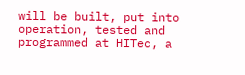will be built, put into operation, tested and programmed at HITec, a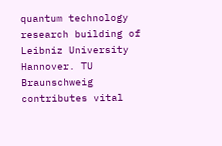quantum technology research building of Leibniz University Hannover. TU Braunschweig contributes vital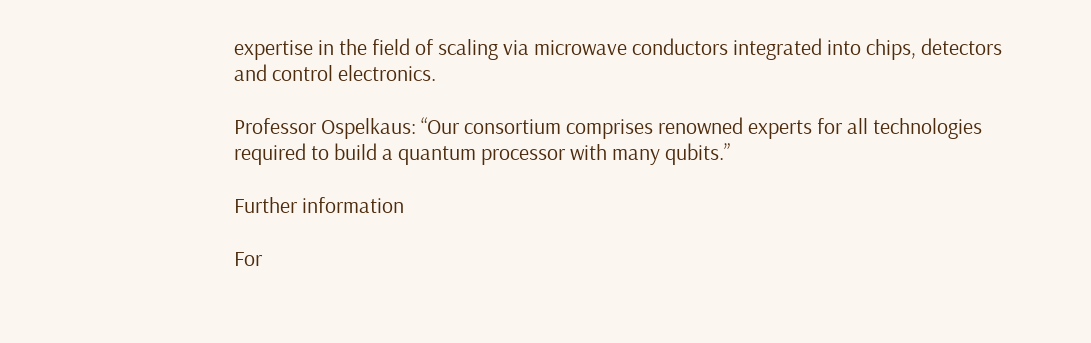expertise in the field of scaling via microwave conductors integrated into chips, detectors and control electronics.

Professor Ospelkaus: “Our consortium comprises renowned experts for all technologies required to build a quantum processor with many qubits.”

Further information

For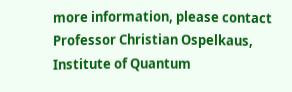more information, please contact Professor Christian Ospelkaus, Institute of Quantum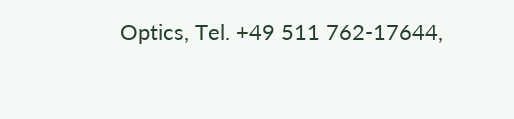Optics, Tel. +49 511 762-17644,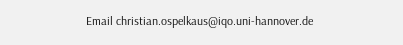Email christian.ospelkaus@iqo.uni-hannover.de